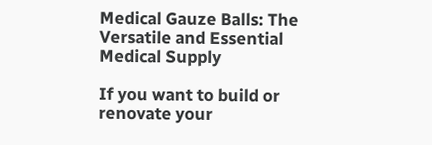Medical Gauze Balls: The Versatile and Essential Medical Supply

If you want to build or renovate your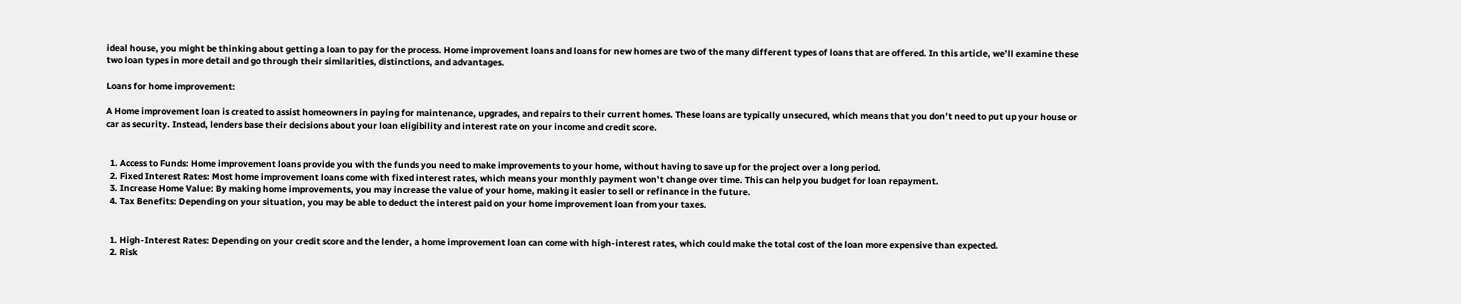ideal house, you might be thinking about getting a loan to pay for the process. Home improvement loans and loans for new homes are two of the many different types of loans that are offered. In this article, we’ll examine these two loan types in more detail and go through their similarities, distinctions, and advantages.

Loans for home improvement:

A Home improvement loan is created to assist homeowners in paying for maintenance, upgrades, and repairs to their current homes. These loans are typically unsecured, which means that you don’t need to put up your house or car as security. Instead, lenders base their decisions about your loan eligibility and interest rate on your income and credit score.


  1. Access to Funds: Home improvement loans provide you with the funds you need to make improvements to your home, without having to save up for the project over a long period.
  2. Fixed Interest Rates: Most home improvement loans come with fixed interest rates, which means your monthly payment won’t change over time. This can help you budget for loan repayment.
  3. Increase Home Value: By making home improvements, you may increase the value of your home, making it easier to sell or refinance in the future.
  4. Tax Benefits: Depending on your situation, you may be able to deduct the interest paid on your home improvement loan from your taxes.


  1. High-Interest Rates: Depending on your credit score and the lender, a home improvement loan can come with high-interest rates, which could make the total cost of the loan more expensive than expected.
  2. Risk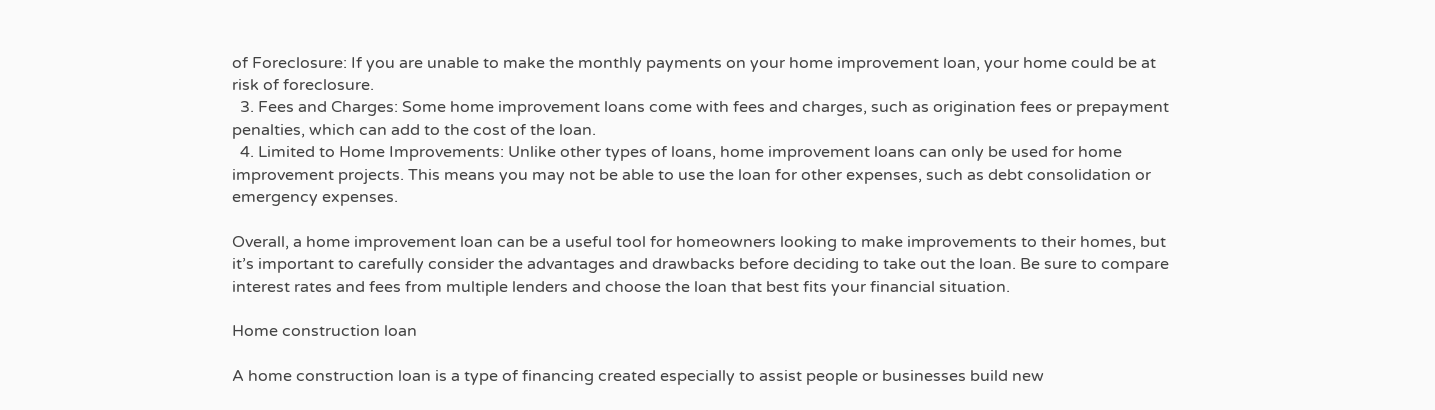of Foreclosure: If you are unable to make the monthly payments on your home improvement loan, your home could be at risk of foreclosure.
  3. Fees and Charges: Some home improvement loans come with fees and charges, such as origination fees or prepayment penalties, which can add to the cost of the loan.
  4. Limited to Home Improvements: Unlike other types of loans, home improvement loans can only be used for home improvement projects. This means you may not be able to use the loan for other expenses, such as debt consolidation or emergency expenses.

Overall, a home improvement loan can be a useful tool for homeowners looking to make improvements to their homes, but it’s important to carefully consider the advantages and drawbacks before deciding to take out the loan. Be sure to compare interest rates and fees from multiple lenders and choose the loan that best fits your financial situation.

Home construction loan

A home construction loan is a type of financing created especially to assist people or businesses build new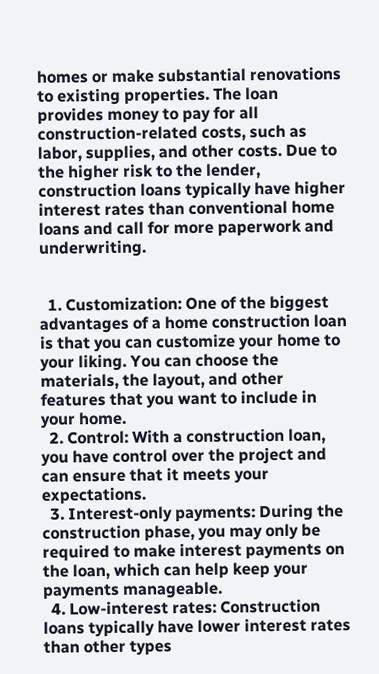homes or make substantial renovations to existing properties. The loan provides money to pay for all construction-related costs, such as labor, supplies, and other costs. Due to the higher risk to the lender, construction loans typically have higher interest rates than conventional home loans and call for more paperwork and underwriting.


  1. Customization: One of the biggest advantages of a home construction loan is that you can customize your home to your liking. You can choose the materials, the layout, and other features that you want to include in your home.
  2. Control: With a construction loan, you have control over the project and can ensure that it meets your expectations.
  3. Interest-only payments: During the construction phase, you may only be required to make interest payments on the loan, which can help keep your payments manageable.
  4. Low-interest rates: Construction loans typically have lower interest rates than other types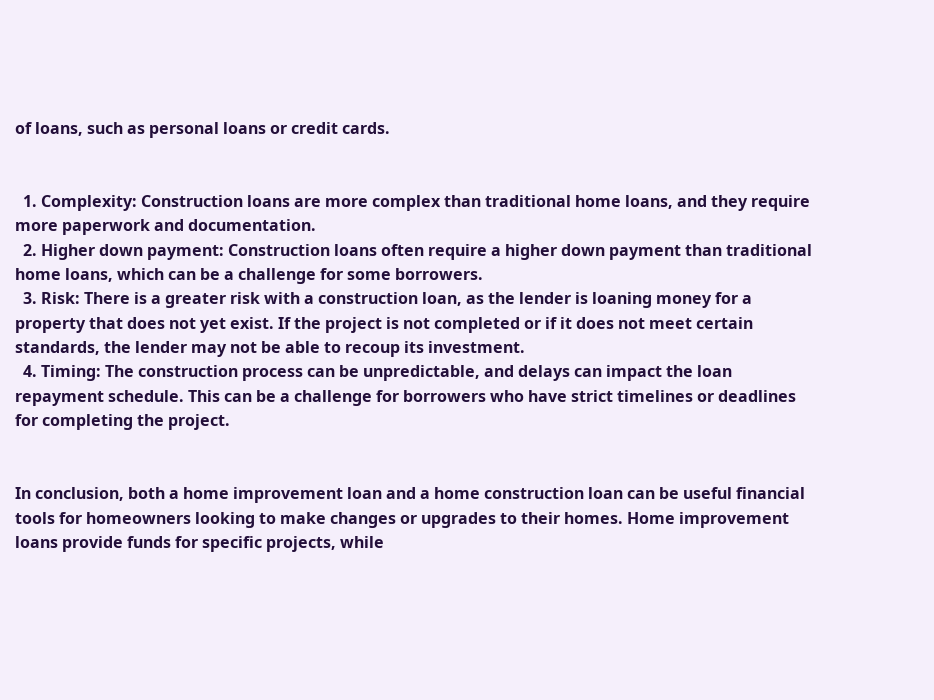of loans, such as personal loans or credit cards.


  1. Complexity: Construction loans are more complex than traditional home loans, and they require more paperwork and documentation.
  2. Higher down payment: Construction loans often require a higher down payment than traditional home loans, which can be a challenge for some borrowers.
  3. Risk: There is a greater risk with a construction loan, as the lender is loaning money for a property that does not yet exist. If the project is not completed or if it does not meet certain standards, the lender may not be able to recoup its investment.
  4. Timing: The construction process can be unpredictable, and delays can impact the loan repayment schedule. This can be a challenge for borrowers who have strict timelines or deadlines for completing the project.


In conclusion, both a home improvement loan and a home construction loan can be useful financial tools for homeowners looking to make changes or upgrades to their homes. Home improvement loans provide funds for specific projects, while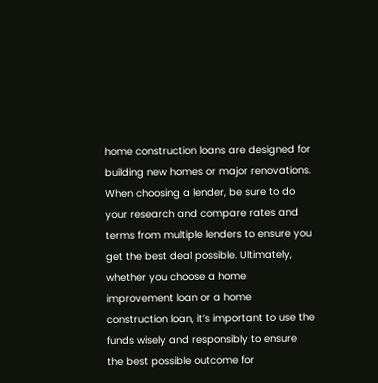home construction loans are designed for building new homes or major renovations. When choosing a lender, be sure to do your research and compare rates and terms from multiple lenders to ensure you get the best deal possible. Ultimately, whether you choose a home improvement loan or a home construction loan, it’s important to use the funds wisely and responsibly to ensure the best possible outcome for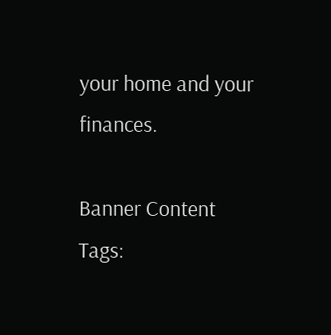your home and your finances.

Banner Content
Tags: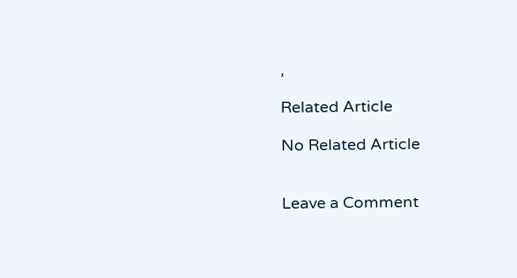,

Related Article

No Related Article


Leave a Comment